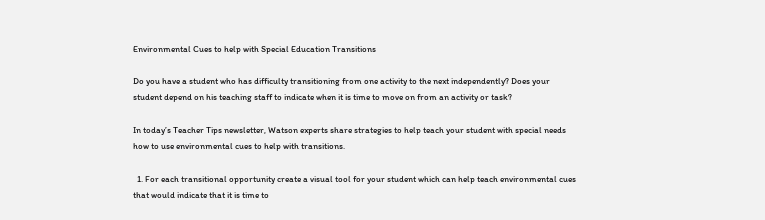Environmental Cues to help with Special Education Transitions

Do you have a student who has difficulty transitioning from one activity to the next independently? Does your student depend on his teaching staff to indicate when it is time to move on from an activity or task?

In today’s Teacher Tips newsletter, Watson experts share strategies to help teach your student with special needs how to use environmental cues to help with transitions.

  1. For each transitional opportunity create a visual tool for your student which can help teach environmental cues that would indicate that it is time to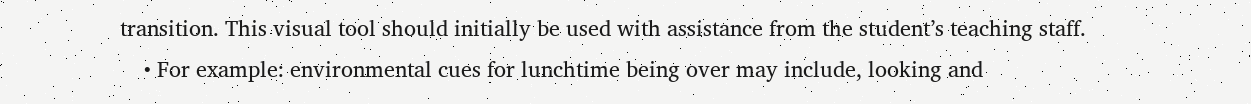transition. This visual tool should initially be used with assistance from the student’s teaching staff.
    • For example: environmental cues for lunchtime being over may include, looking and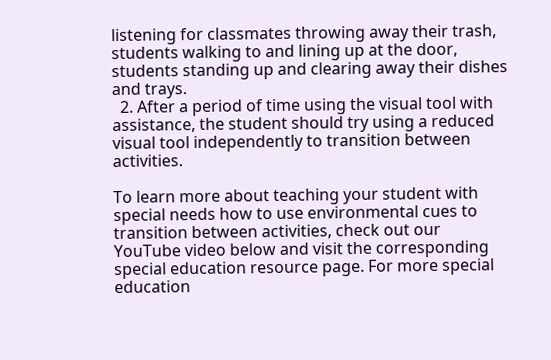listening for classmates throwing away their trash, students walking to and lining up at the door, students standing up and clearing away their dishes and trays.
  2. After a period of time using the visual tool with assistance, the student should try using a reduced visual tool independently to transition between activities.

To learn more about teaching your student with special needs how to use environmental cues to transition between activities, check out our YouTube video below and visit the corresponding special education resource page. For more special education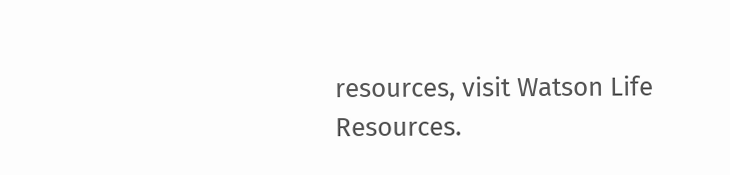resources, visit Watson Life Resources.